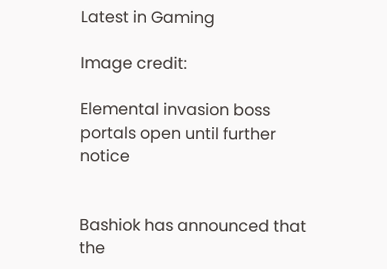Latest in Gaming

Image credit:

Elemental invasion boss portals open until further notice


Bashiok has announced that the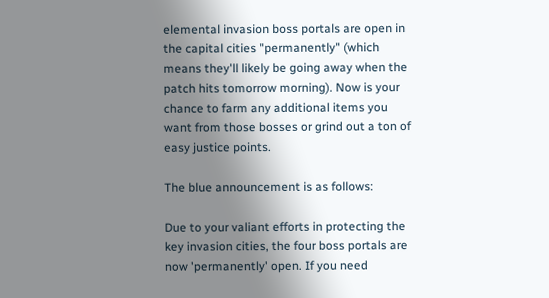elemental invasion boss portals are open in the capital cities "permanently" (which means they'll likely be going away when the patch hits tomorrow morning). Now is your chance to farm any additional items you want from those bosses or grind out a ton of easy justice points.

The blue announcement is as follows:

Due to your valiant efforts in protecting the key invasion cities, the four boss portals are now 'permanently' open. If you need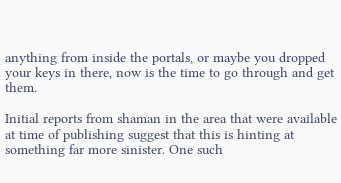anything from inside the portals, or maybe you dropped your keys in there, now is the time to go through and get them.

Initial reports from shaman in the area that were available at time of publishing suggest that this is hinting at something far more sinister. One such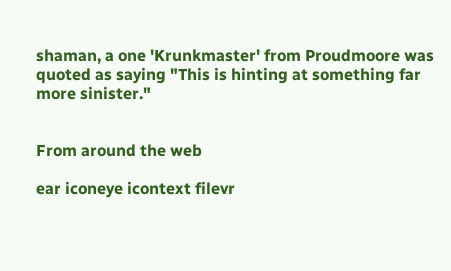shaman, a one 'Krunkmaster' from Proudmoore was quoted as saying "This is hinting at something far more sinister."


From around the web

ear iconeye icontext filevr